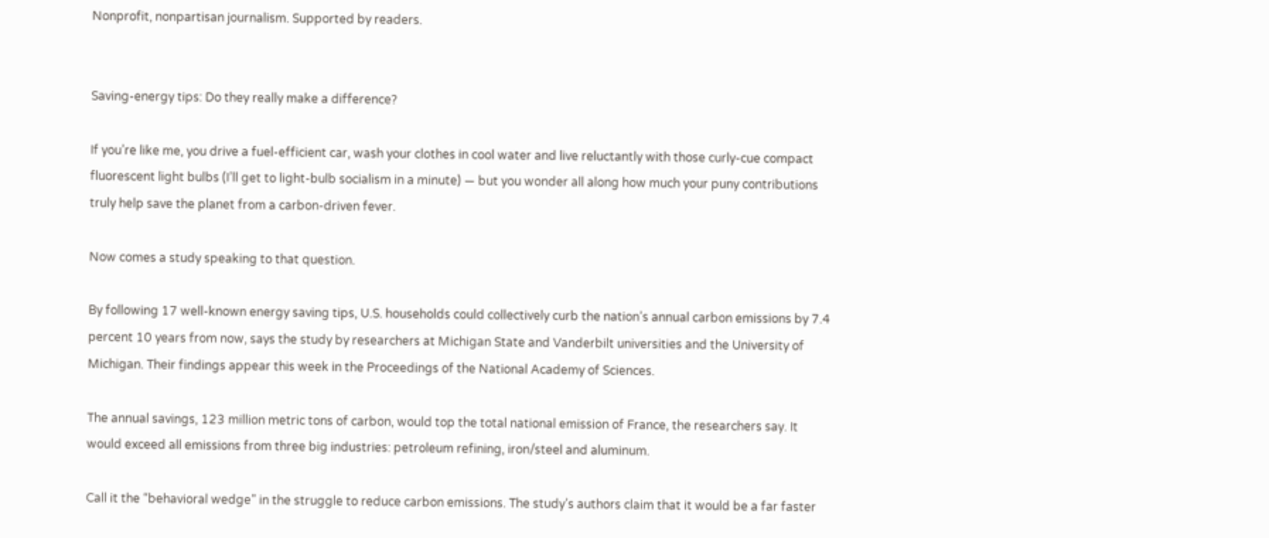Nonprofit, nonpartisan journalism. Supported by readers.


Saving-energy tips: Do they really make a difference?

If you’re like me, you drive a fuel-efficient car, wash your clothes in cool water and live reluctantly with those curly-cue compact fluorescent light bulbs (I’ll get to light-bulb socialism in a minute) — but you wonder all along how much your puny contributions truly help save the planet from a carbon-driven fever.

Now comes a study speaking to that question.

By following 17 well-known energy saving tips, U.S. households could collectively curb the nation’s annual carbon emissions by 7.4 percent 10 years from now, says the study by researchers at Michigan State and Vanderbilt universities and the University of Michigan. Their findings appear this week in the Proceedings of the National Academy of Sciences.

The annual savings, 123 million metric tons of carbon, would top the total national emission of France, the researchers say. It would exceed all emissions from three big industries: petroleum refining, iron/steel and aluminum.

Call it the “behavioral wedge” in the struggle to reduce carbon emissions. The study’s authors claim that it would be a far faster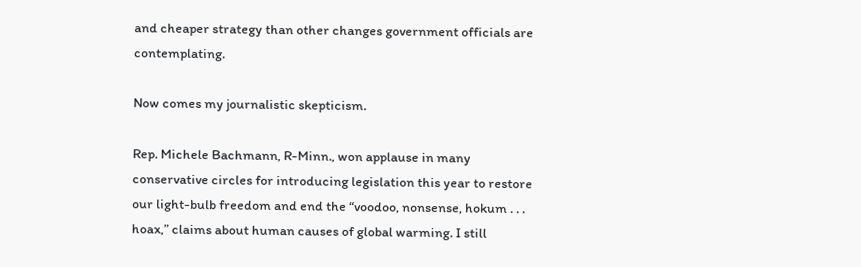and cheaper strategy than other changes government officials are contemplating.

Now comes my journalistic skepticism.

Rep. Michele Bachmann, R-Minn., won applause in many conservative circles for introducing legislation this year to restore our light-bulb freedom and end the “voodoo, nonsense, hokum . . . hoax,” claims about human causes of global warming. I still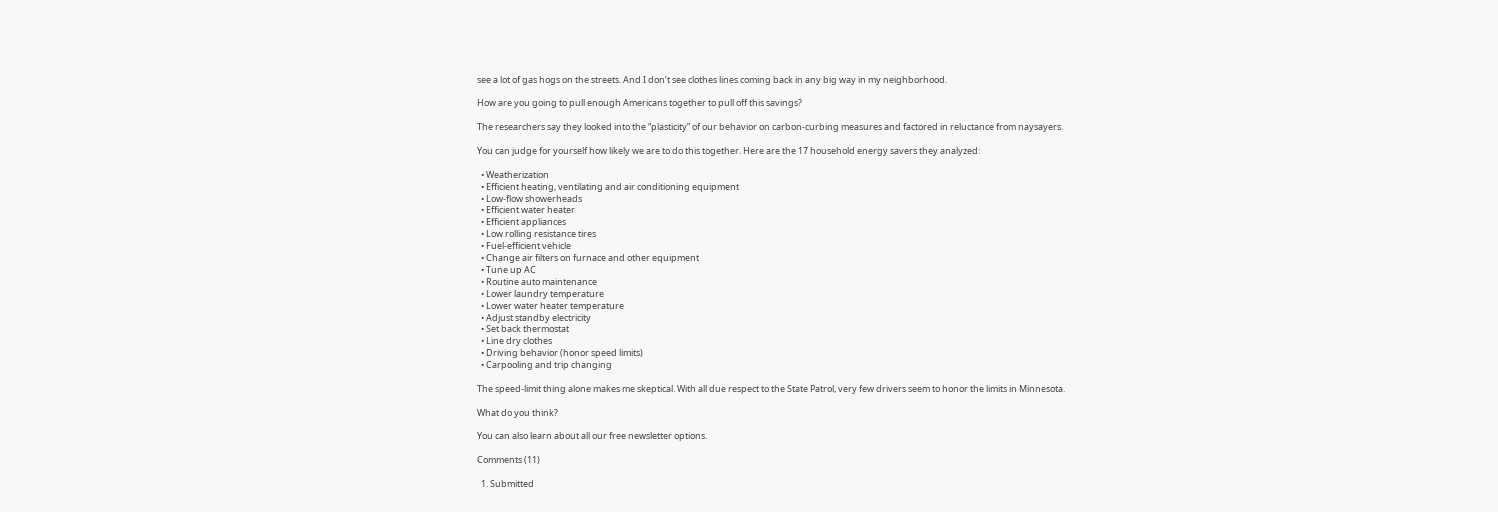see a lot of gas hogs on the streets. And I don’t see clothes lines coming back in any big way in my neighborhood.

How are you going to pull enough Americans together to pull off this savings?

The researchers say they looked into the “plasticity” of our behavior on carbon-curbing measures and factored in reluctance from naysayers.

You can judge for yourself how likely we are to do this together. Here are the 17 household energy savers they analyzed:

  • Weatherization
  • Efficient heating, ventilating and air conditioning equipment
  • Low-flow showerheads
  • Efficient water heater
  • Efficient appliances
  • Low rolling resistance tires
  • Fuel-efficient vehicle
  • Change air filters on furnace and other equipment
  • Tune up AC
  • Routine auto maintenance
  • Lower laundry temperature
  • Lower water heater temperature
  • Adjust standby electricity
  • Set back thermostat
  • Line dry clothes
  • Driving behavior (honor speed limits)
  • Carpooling and trip changing

The speed-limit thing alone makes me skeptical. With all due respect to the State Patrol, very few drivers seem to honor the limits in Minnesota.

What do you think?

You can also learn about all our free newsletter options.

Comments (11)

  1. Submitted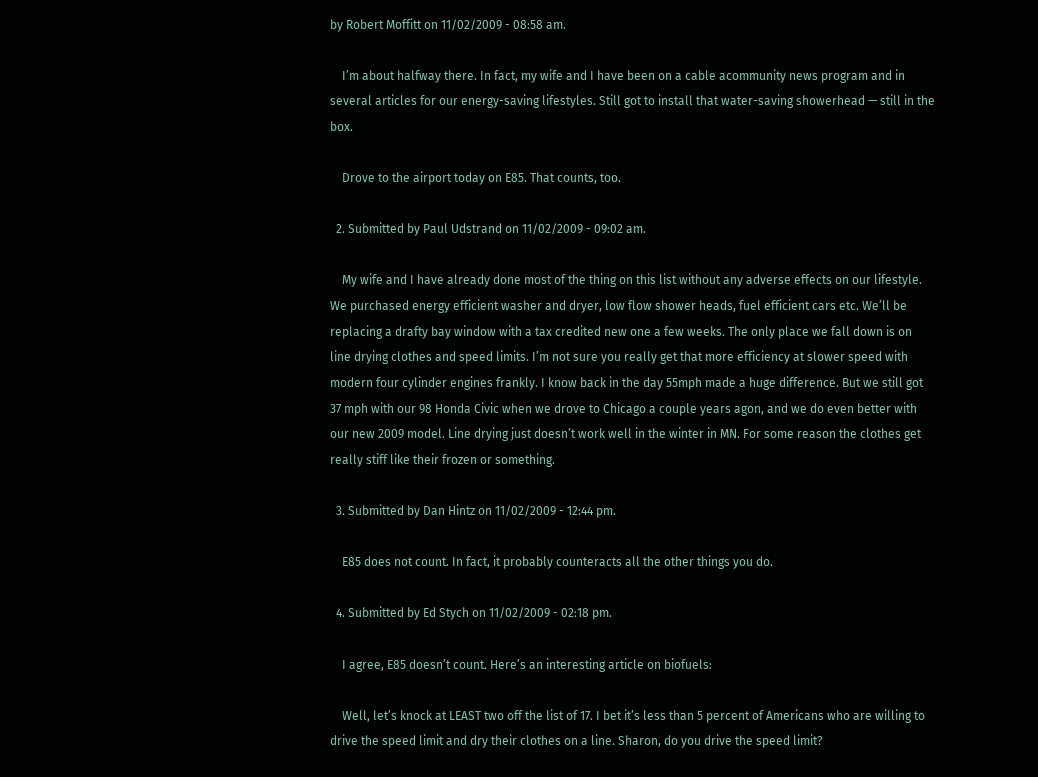by Robert Moffitt on 11/02/2009 - 08:58 am.

    I’m about halfway there. In fact, my wife and I have been on a cable acommunity news program and in several articles for our energy-saving lifestyles. Still got to install that water-saving showerhead — still in the box.

    Drove to the airport today on E85. That counts, too.

  2. Submitted by Paul Udstrand on 11/02/2009 - 09:02 am.

    My wife and I have already done most of the thing on this list without any adverse effects on our lifestyle. We purchased energy efficient washer and dryer, low flow shower heads, fuel efficient cars etc. We’ll be replacing a drafty bay window with a tax credited new one a few weeks. The only place we fall down is on line drying clothes and speed limits. I’m not sure you really get that more efficiency at slower speed with modern four cylinder engines frankly. I know back in the day 55mph made a huge difference. But we still got 37 mph with our 98 Honda Civic when we drove to Chicago a couple years agon, and we do even better with our new 2009 model. Line drying just doesn’t work well in the winter in MN. For some reason the clothes get really stiff like their frozen or something.

  3. Submitted by Dan Hintz on 11/02/2009 - 12:44 pm.

    E85 does not count. In fact, it probably counteracts all the other things you do.

  4. Submitted by Ed Stych on 11/02/2009 - 02:18 pm.

    I agree, E85 doesn’t count. Here’s an interesting article on biofuels:

    Well, let’s knock at LEAST two off the list of 17. I bet it’s less than 5 percent of Americans who are willing to drive the speed limit and dry their clothes on a line. Sharon, do you drive the speed limit?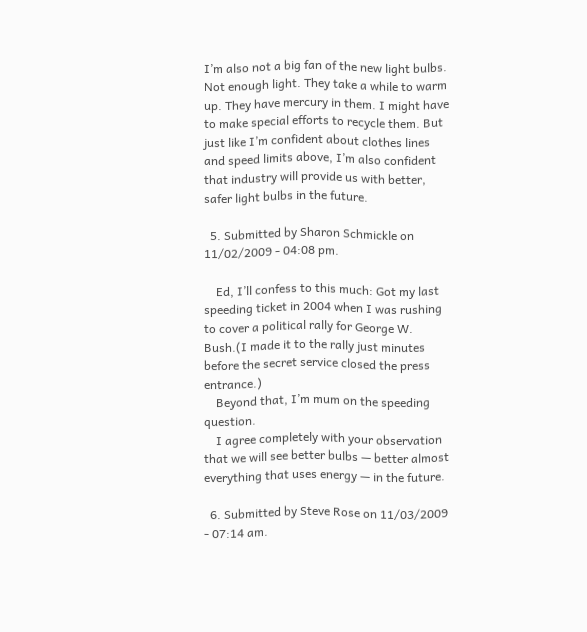I’m also not a big fan of the new light bulbs. Not enough light. They take a while to warm up. They have mercury in them. I might have to make special efforts to recycle them. But just like I’m confident about clothes lines and speed limits above, I’m also confident that industry will provide us with better, safer light bulbs in the future.

  5. Submitted by Sharon Schmickle on 11/02/2009 - 04:08 pm.

    Ed, I’ll confess to this much: Got my last speeding ticket in 2004 when I was rushing to cover a political rally for George W. Bush.(I made it to the rally just minutes before the secret service closed the press entrance.)
    Beyond that, I’m mum on the speeding question.
    I agree completely with your observation that we will see better bulbs — better almost everything that uses energy — in the future.

  6. Submitted by Steve Rose on 11/03/2009 - 07:14 am.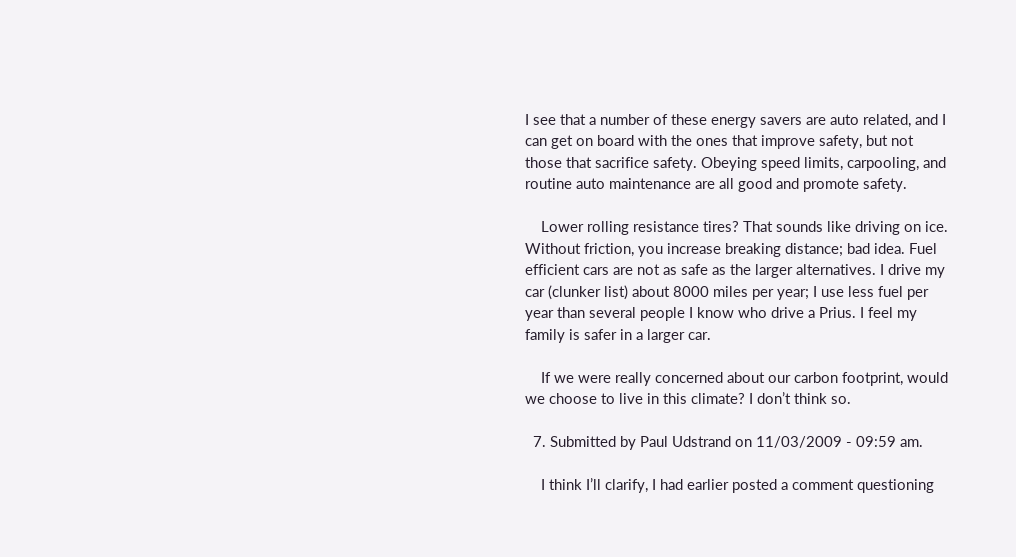I see that a number of these energy savers are auto related, and I can get on board with the ones that improve safety, but not those that sacrifice safety. Obeying speed limits, carpooling, and routine auto maintenance are all good and promote safety.

    Lower rolling resistance tires? That sounds like driving on ice. Without friction, you increase breaking distance; bad idea. Fuel efficient cars are not as safe as the larger alternatives. I drive my car (clunker list) about 8000 miles per year; I use less fuel per year than several people I know who drive a Prius. I feel my family is safer in a larger car.

    If we were really concerned about our carbon footprint, would we choose to live in this climate? I don’t think so.

  7. Submitted by Paul Udstrand on 11/03/2009 - 09:59 am.

    I think I’ll clarify, I had earlier posted a comment questioning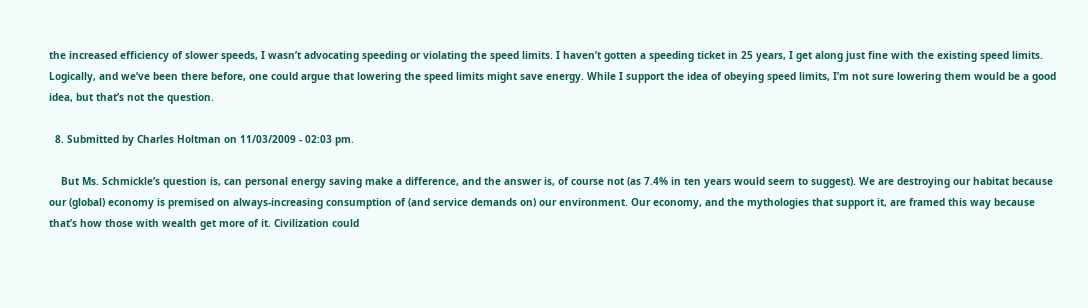the increased efficiency of slower speeds, I wasn’t advocating speeding or violating the speed limits. I haven’t gotten a speeding ticket in 25 years, I get along just fine with the existing speed limits. Logically, and we’ve been there before, one could argue that lowering the speed limits might save energy. While I support the idea of obeying speed limits, I’m not sure lowering them would be a good idea, but that’s not the question.

  8. Submitted by Charles Holtman on 11/03/2009 - 02:03 pm.

    But Ms. Schmickle’s question is, can personal energy saving make a difference, and the answer is, of course not (as 7.4% in ten years would seem to suggest). We are destroying our habitat because our (global) economy is premised on always-increasing consumption of (and service demands on) our environment. Our economy, and the mythologies that support it, are framed this way because that’s how those with wealth get more of it. Civilization could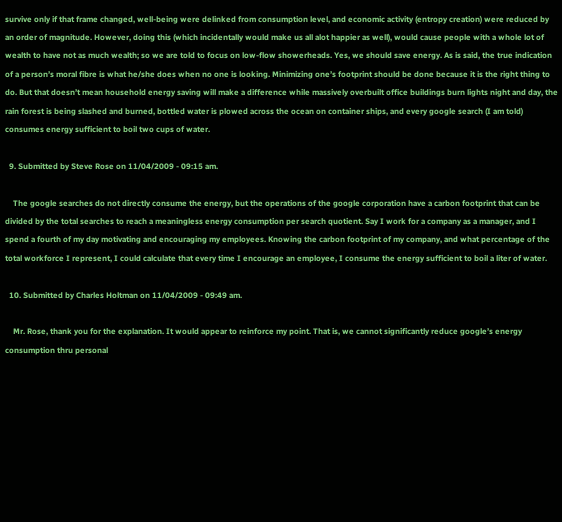survive only if that frame changed, well-being were delinked from consumption level, and economic activity (entropy creation) were reduced by an order of magnitude. However, doing this (which incidentally would make us all alot happier as well), would cause people with a whole lot of wealth to have not as much wealth; so we are told to focus on low-flow showerheads. Yes, we should save energy. As is said, the true indication of a person’s moral fibre is what he/she does when no one is looking. Minimizing one’s footprint should be done because it is the right thing to do. But that doesn’t mean household energy saving will make a difference while massively overbuilt office buildings burn lights night and day, the rain forest is being slashed and burned, bottled water is plowed across the ocean on container ships, and every google search (I am told) consumes energy sufficient to boil two cups of water.

  9. Submitted by Steve Rose on 11/04/2009 - 09:15 am.

    The google searches do not directly consume the energy, but the operations of the google corporation have a carbon footprint that can be divided by the total searches to reach a meaningless energy consumption per search quotient. Say I work for a company as a manager, and I spend a fourth of my day motivating and encouraging my employees. Knowing the carbon footprint of my company, and what percentage of the total workforce I represent, I could calculate that every time I encourage an employee, I consume the energy sufficient to boil a liter of water.

  10. Submitted by Charles Holtman on 11/04/2009 - 09:49 am.

    Mr. Rose, thank you for the explanation. It would appear to reinforce my point. That is, we cannot significantly reduce google’s energy consumption thru personal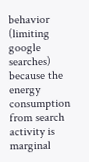behavior (limiting google searches) because the energy consumption from search activity is marginal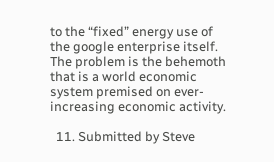to the “fixed” energy use of the google enterprise itself. The problem is the behemoth that is a world economic system premised on ever-increasing economic activity.

  11. Submitted by Steve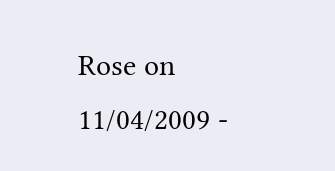Rose on 11/04/2009 -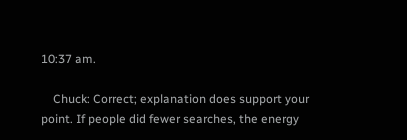10:37 am.

    Chuck: Correct; explanation does support your point. If people did fewer searches, the energy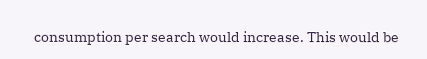consumption per search would increase. This would be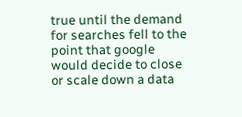true until the demand for searches fell to the point that google would decide to close or scale down a data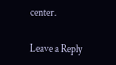center.

Leave a Reply